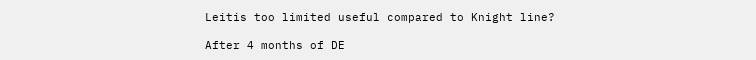Leitis too limited useful compared to Knight line?

After 4 months of DE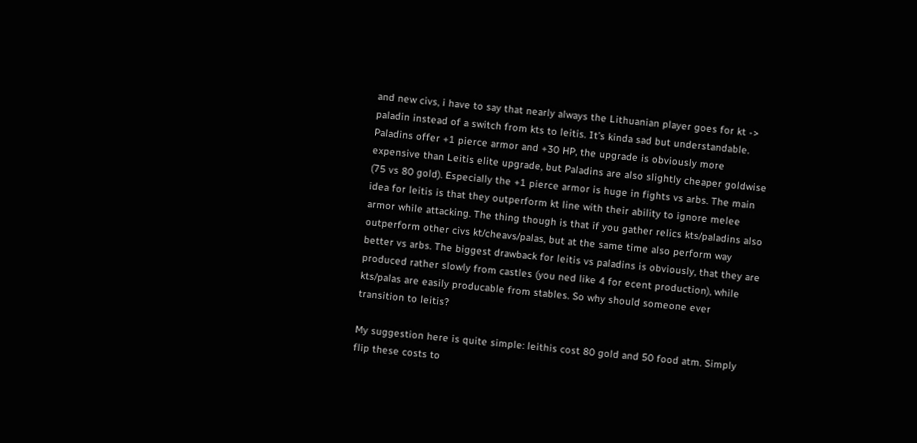and new civs, i have to say that nearly always the Lithuanian player goes for kt -> paladin instead of a switch from kts to leitis. It’s kinda sad but understandable. Paladins offer +1 pierce armor and +30 HP, the upgrade is obviously more expensive than Leitis elite upgrade, but Paladins are also slightly cheaper goldwise (75 vs 80 gold). Especially the +1 pierce armor is huge in fights vs arbs. The main idea for leitis is that they outperform kt line with their ability to ignore melee armor while attacking. The thing though is that if you gather relics kts/paladins also outperform other civs kt/cheavs/palas, but at the same time also perform way better vs arbs. The biggest drawback for leitis vs paladins is obviously, that they are produced rather slowly from castles (you ned like 4 for ecent production), while kts/palas are easily producable from stables. So why should someone ever transition to leitis?

My suggestion here is quite simple: leithis cost 80 gold and 50 food atm. Simply flip these costs to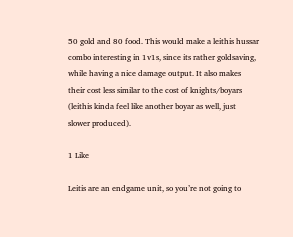50 gold and 80 food. This would make a leithis hussar combo interesting in 1v1s, since its rather goldsaving, while having a nice damage output. It also makes their cost less similar to the cost of knights/boyars (leithis kinda feel like another boyar as well, just slower produced).

1 Like

Leitis are an endgame unit, so you’re not going to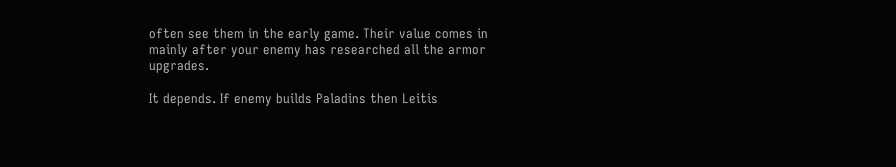often see them in the early game. Their value comes in mainly after your enemy has researched all the armor upgrades.

It depends. If enemy builds Paladins then Leitis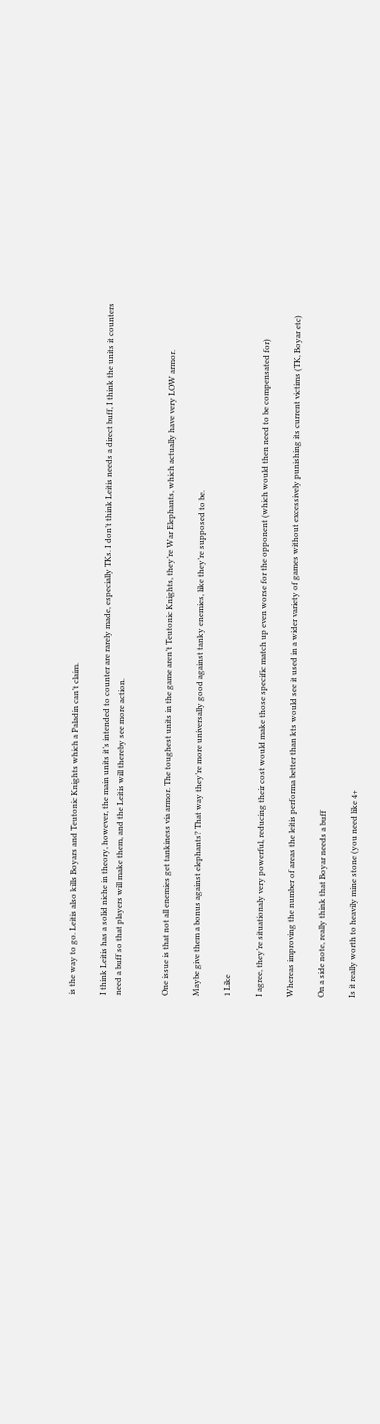is the way to go. Leitis also kills Boyars and Teutonic Knights which a Paladin can’t claim.

I think Leitis has a solid niche in theory, however, the main units it’s intended to counter are rarely made, especially TKs. I don’t think Leitis needs a direct buff, I think the units it counters need a buff so that players will make them, and the Leitis will thereby see more action.


One issue is that not all enemies get tankiness via armor. The toughest units in the game aren’t Teutonic Knights, they’re War Elephants, which actually have very LOW armor.

Maybe give them a bonus against elephants? That way they’re more universally good against tanky enemies, like they’re supposed to be.

1 Like

I agree, they’re situationaly very powerful, reducing their cost would make those specific match up even worse for the opponent (which would then need to be compensated for)

Whereas improving the number of areas the leitis performa better than kts would see it used in a wider variety of games without excessively punishing its current victims (TK, Boyar etc)

On a side note, really think that Boyar needs a buff

Is it really worth to heavily mine stone (you need like 4+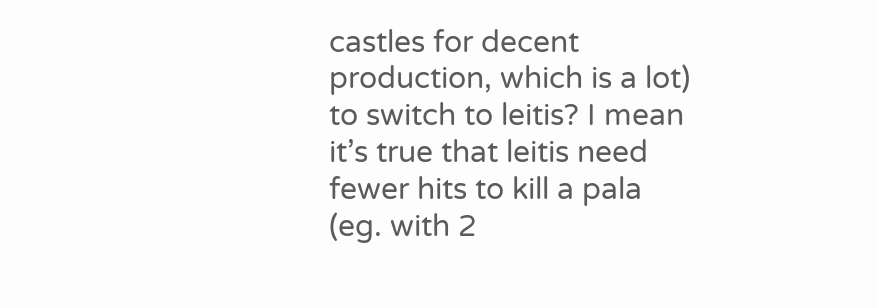castles for decent production, which is a lot) to switch to leitis? I mean it’s true that leitis need fewer hits to kill a pala (eg. with 2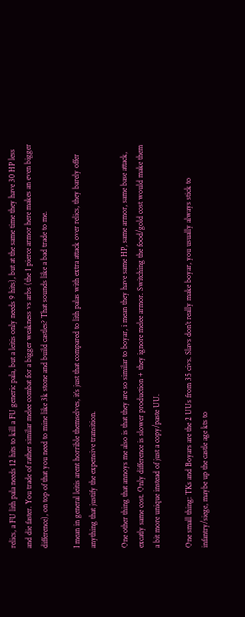relics, a FU lith pala needs 12 hits to kill a FU generic pala, but a leitis only needs 9 hits), but at the same time they have 30 HP less and die faster. You trade of rather similar melee combat for a bigger weakness vs arbs (the 1 pierce armor here makes an even bigger difference), on top of that you need to mine like 3k stone and build castles? That sounds like a bad trade to me.

I mean in general leitis arent horrible themselves, it’s just that compared to lith palas with extra attack over relics, they barely offer anything that justify the expensive transition.

One other thing that annoys me also is that they are so similar to boyar, i mean they have same HP, same armor, same base attack, excatly same cost. Only difference is slower production + they ignore melee armor. Switching the food/gold cost would make them a bit more unique instead of just a copy/paste UU.

One small thing: TKs and Boyars are the 2 UUs from 35 civs. Slavs don’t really make boyar, you usually always stick to infantry/siege, maybe up the castle age kts to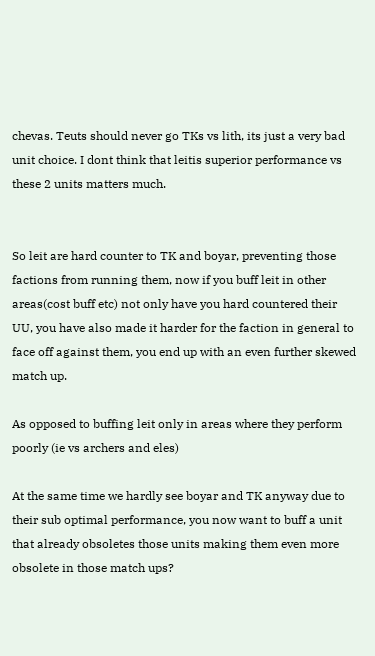chevas. Teuts should never go TKs vs lith, its just a very bad unit choice. I dont think that leitis superior performance vs these 2 units matters much.


So leit are hard counter to TK and boyar, preventing those factions from running them, now if you buff leit in other areas(cost buff etc) not only have you hard countered their UU, you have also made it harder for the faction in general to face off against them, you end up with an even further skewed match up.

As opposed to buffing leit only in areas where they perform poorly (ie vs archers and eles)

At the same time we hardly see boyar and TK anyway due to their sub optimal performance, you now want to buff a unit that already obsoletes those units making them even more obsolete in those match ups?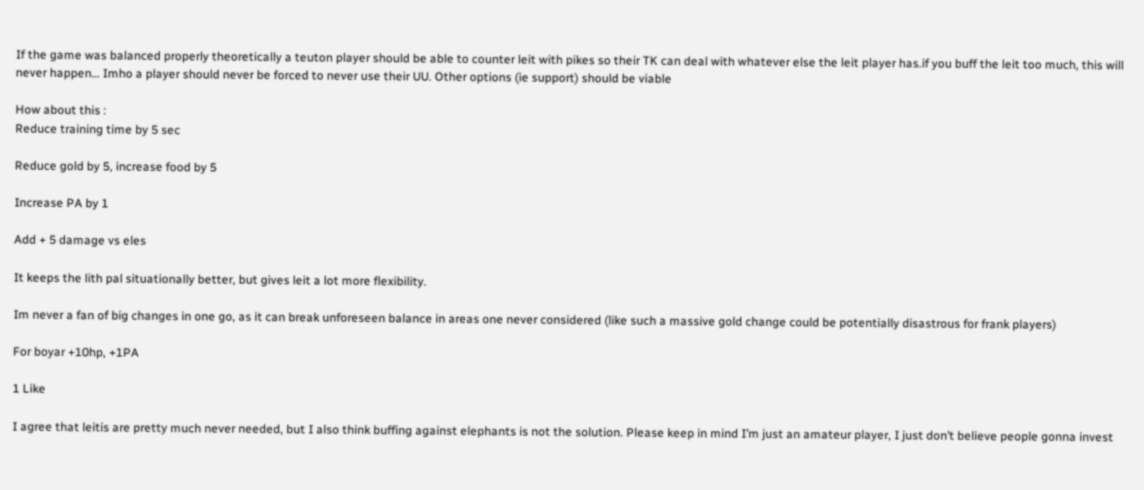If the game was balanced properly theoretically a teuton player should be able to counter leit with pikes so their TK can deal with whatever else the leit player has.if you buff the leit too much, this will never happen… Imho a player should never be forced to never use their UU. Other options (ie support) should be viable

How about this :
Reduce training time by 5 sec

Reduce gold by 5, increase food by 5

Increase PA by 1

Add + 5 damage vs eles

It keeps the lith pal situationally better, but gives leit a lot more flexibility.

Im never a fan of big changes in one go, as it can break unforeseen balance in areas one never considered (like such a massive gold change could be potentially disastrous for frank players)

For boyar +10hp, +1PA

1 Like

I agree that leitis are pretty much never needed, but I also think buffing against elephants is not the solution. Please keep in mind I’m just an amateur player, I just don’t believe people gonna invest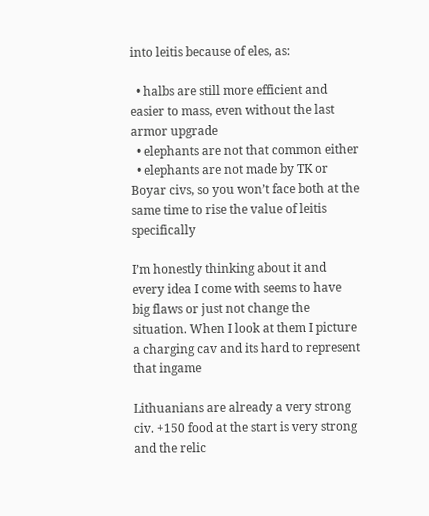into leitis because of eles, as:

  • halbs are still more efficient and easier to mass, even without the last armor upgrade
  • elephants are not that common either
  • elephants are not made by TK or Boyar civs, so you won’t face both at the same time to rise the value of leitis specifically

I’m honestly thinking about it and every idea I come with seems to have big flaws or just not change the situation. When I look at them I picture a charging cav and its hard to represent that ingame

Lithuanians are already a very strong civ. +150 food at the start is very strong and the relic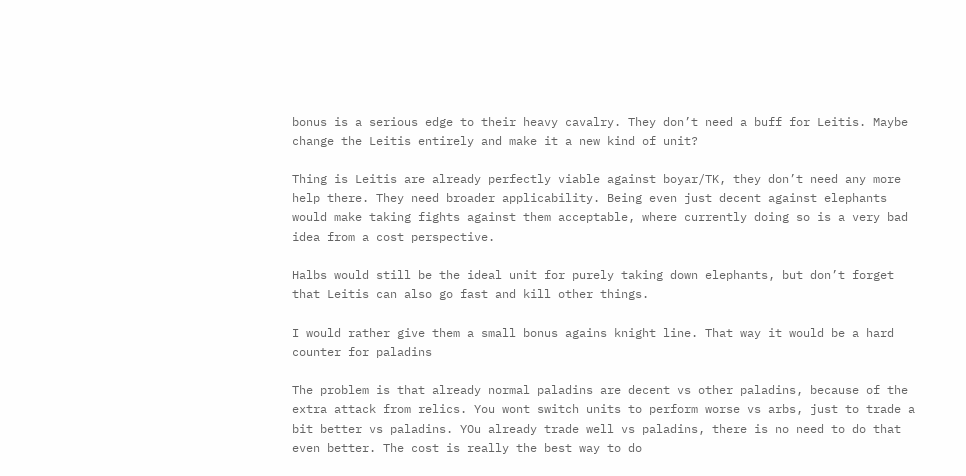bonus is a serious edge to their heavy cavalry. They don’t need a buff for Leitis. Maybe change the Leitis entirely and make it a new kind of unit?

Thing is Leitis are already perfectly viable against boyar/TK, they don’t need any more help there. They need broader applicability. Being even just decent against elephants would make taking fights against them acceptable, where currently doing so is a very bad idea from a cost perspective.

Halbs would still be the ideal unit for purely taking down elephants, but don’t forget that Leitis can also go fast and kill other things.

I would rather give them a small bonus agains knight line. That way it would be a hard counter for paladins

The problem is that already normal paladins are decent vs other paladins, because of the extra attack from relics. You wont switch units to perform worse vs arbs, just to trade a bit better vs paladins. YOu already trade well vs paladins, there is no need to do that even better. The cost is really the best way to do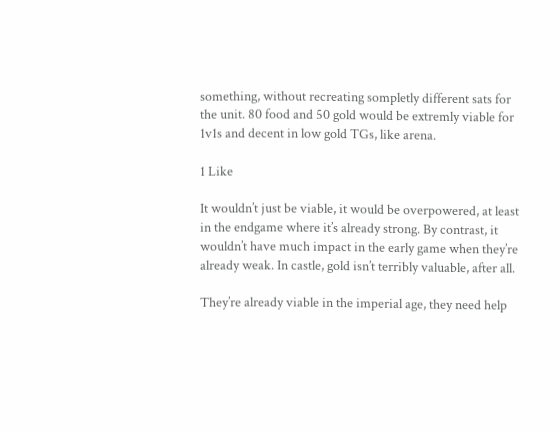something, without recreating sompletly different sats for the unit. 80 food and 50 gold would be extremly viable for 1v1s and decent in low gold TGs, like arena.

1 Like

It wouldn’t just be viable, it would be overpowered, at least in the endgame where it’s already strong. By contrast, it wouldn’t have much impact in the early game when they’re already weak. In castle, gold isn’t terribly valuable, after all.

They’re already viable in the imperial age, they need help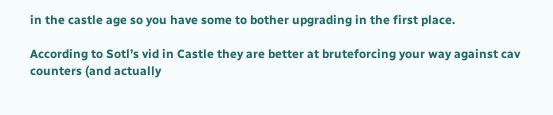in the castle age so you have some to bother upgrading in the first place.

According to Sotl’s vid in Castle they are better at bruteforcing your way against cav counters (and actually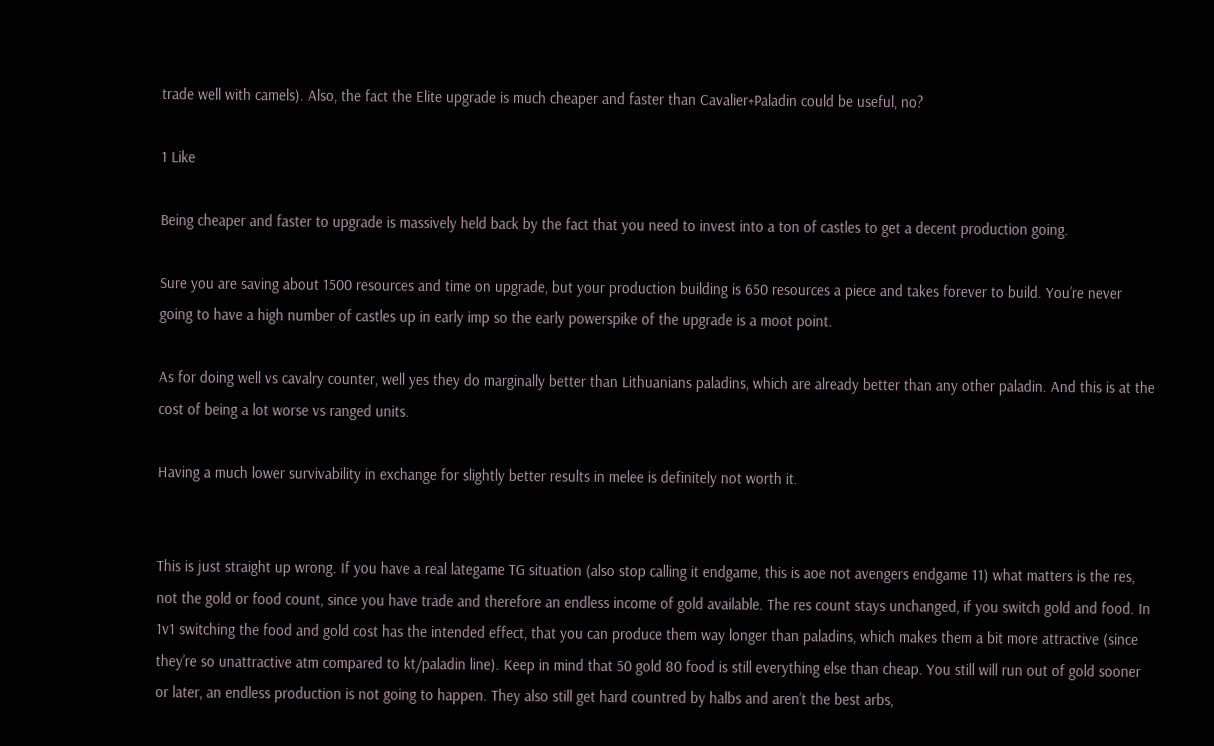trade well with camels). Also, the fact the Elite upgrade is much cheaper and faster than Cavalier+Paladin could be useful, no?

1 Like

Being cheaper and faster to upgrade is massively held back by the fact that you need to invest into a ton of castles to get a decent production going.

Sure you are saving about 1500 resources and time on upgrade, but your production building is 650 resources a piece and takes forever to build. You’re never going to have a high number of castles up in early imp so the early powerspike of the upgrade is a moot point.

As for doing well vs cavalry counter, well yes they do marginally better than Lithuanians paladins, which are already better than any other paladin. And this is at the cost of being a lot worse vs ranged units.

Having a much lower survivability in exchange for slightly better results in melee is definitely not worth it.


This is just straight up wrong. If you have a real lategame TG situation (also stop calling it endgame, this is aoe not avengers endgame 11) what matters is the res, not the gold or food count, since you have trade and therefore an endless income of gold available. The res count stays unchanged, if you switch gold and food. In 1v1 switching the food and gold cost has the intended effect, that you can produce them way longer than paladins, which makes them a bit more attractive (since they’re so unattractive atm compared to kt/paladin line). Keep in mind that 50 gold 80 food is still everything else than cheap. You still will run out of gold sooner or later, an endless production is not going to happen. They also still get hard countred by halbs and aren’t the best arbs,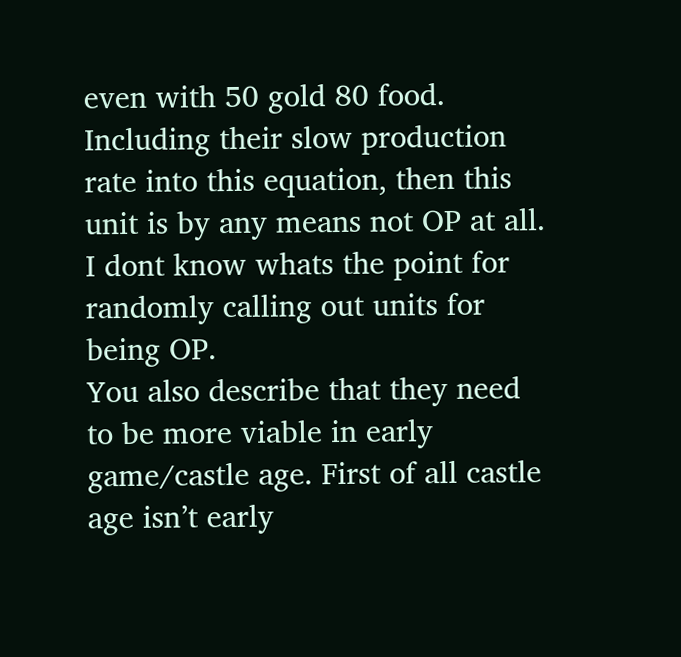even with 50 gold 80 food. Including their slow production rate into this equation, then this unit is by any means not OP at all. I dont know whats the point for randomly calling out units for being OP.
You also describe that they need to be more viable in early game/castle age. First of all castle age isn’t early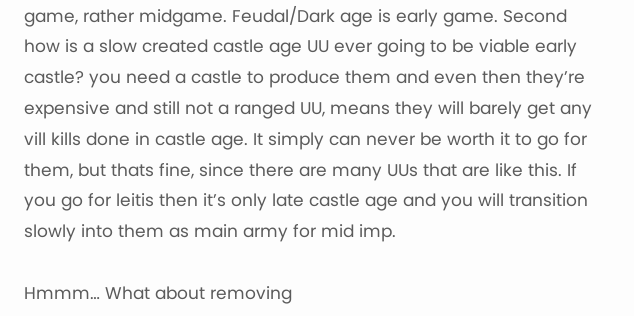game, rather midgame. Feudal/Dark age is early game. Second how is a slow created castle age UU ever going to be viable early castle? you need a castle to produce them and even then they’re expensive and still not a ranged UU, means they will barely get any vill kills done in castle age. It simply can never be worth it to go for them, but thats fine, since there are many UUs that are like this. If you go for leitis then it’s only late castle age and you will transition slowly into them as main army for mid imp.

Hmmm… What about removing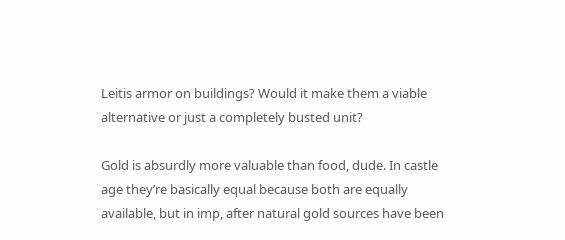Leitis armor on buildings? Would it make them a viable alternative or just a completely busted unit?

Gold is absurdly more valuable than food, dude. In castle age they’re basically equal because both are equally available, but in imp, after natural gold sources have been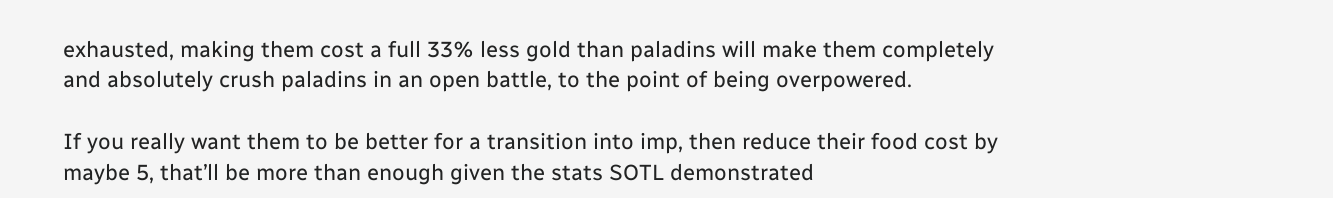exhausted, making them cost a full 33% less gold than paladins will make them completely and absolutely crush paladins in an open battle, to the point of being overpowered.

If you really want them to be better for a transition into imp, then reduce their food cost by maybe 5, that’ll be more than enough given the stats SOTL demonstrated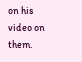on his video on them.